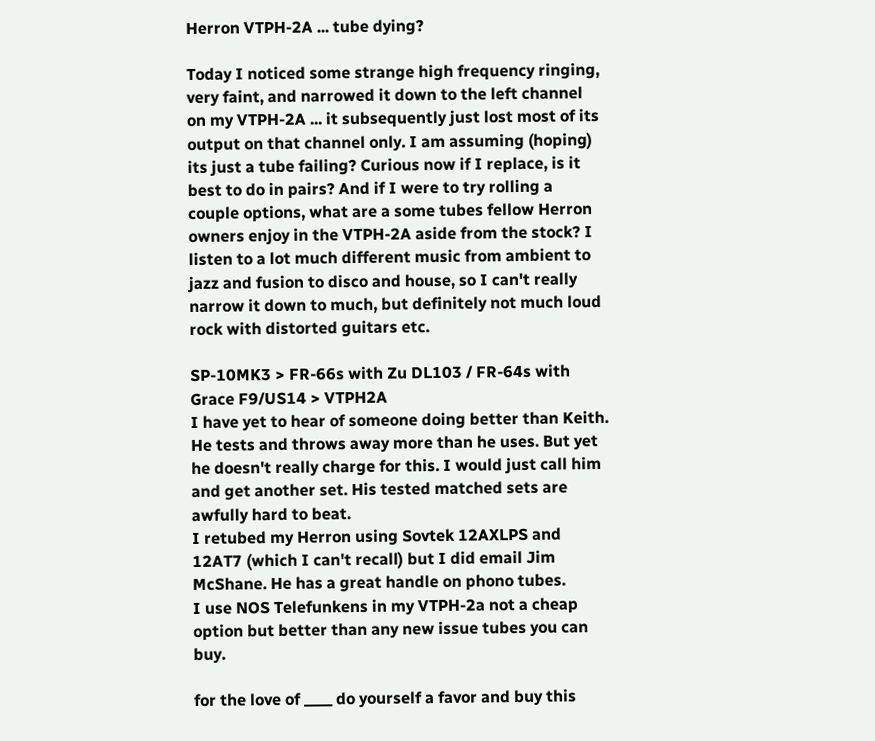Herron VTPH-2A ... tube dying?

Today I noticed some strange high frequency ringing, very faint, and narrowed it down to the left channel on my VTPH-2A ... it subsequently just lost most of its output on that channel only. I am assuming (hoping) its just a tube failing? Curious now if I replace, is it best to do in pairs? And if I were to try rolling a couple options, what are a some tubes fellow Herron owners enjoy in the VTPH-2A aside from the stock? I listen to a lot much different music from ambient to jazz and fusion to disco and house, so I can't really narrow it down to much, but definitely not much loud rock with distorted guitars etc.

SP-10MK3 > FR-66s with Zu DL103 / FR-64s with Grace F9/US14 > VTPH2A
I have yet to hear of someone doing better than Keith. He tests and throws away more than he uses. But yet he doesn't really charge for this. I would just call him and get another set. His tested matched sets are awfully hard to beat.
I retubed my Herron using Sovtek 12AXLPS and 12AT7 (which I can't recall) but I did email Jim McShane. He has a great handle on phono tubes.
I use NOS Telefunkens in my VTPH-2a not a cheap option but better than any new issue tubes you can buy.

for the love of ____ do yourself a favor and buy this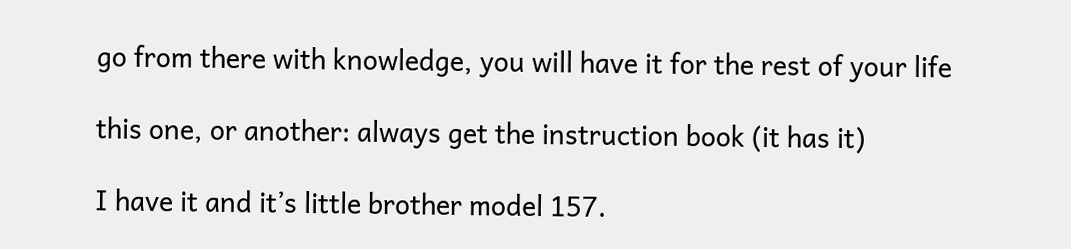go from there with knowledge, you will have it for the rest of your life

this one, or another: always get the instruction book (it has it)

I have it and it’s little brother model 157.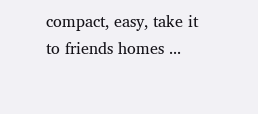compact, easy, take it to friends homes ...